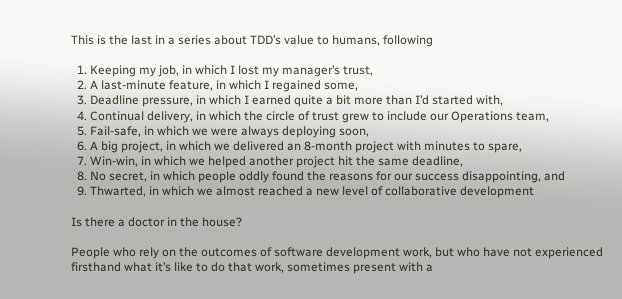This is the last in a series about TDD’s value to humans, following

  1. Keeping my job, in which I lost my manager’s trust,
  2. A last-minute feature, in which I regained some,
  3. Deadline pressure, in which I earned quite a bit more than I’d started with,
  4. Continual delivery, in which the circle of trust grew to include our Operations team,
  5. Fail-safe, in which we were always deploying soon,
  6. A big project, in which we delivered an 8-month project with minutes to spare,
  7. Win-win, in which we helped another project hit the same deadline,
  8. No secret, in which people oddly found the reasons for our success disappointing, and
  9. Thwarted, in which we almost reached a new level of collaborative development

Is there a doctor in the house?

People who rely on the outcomes of software development work, but who have not experienced firsthand what it’s like to do that work, sometimes present with a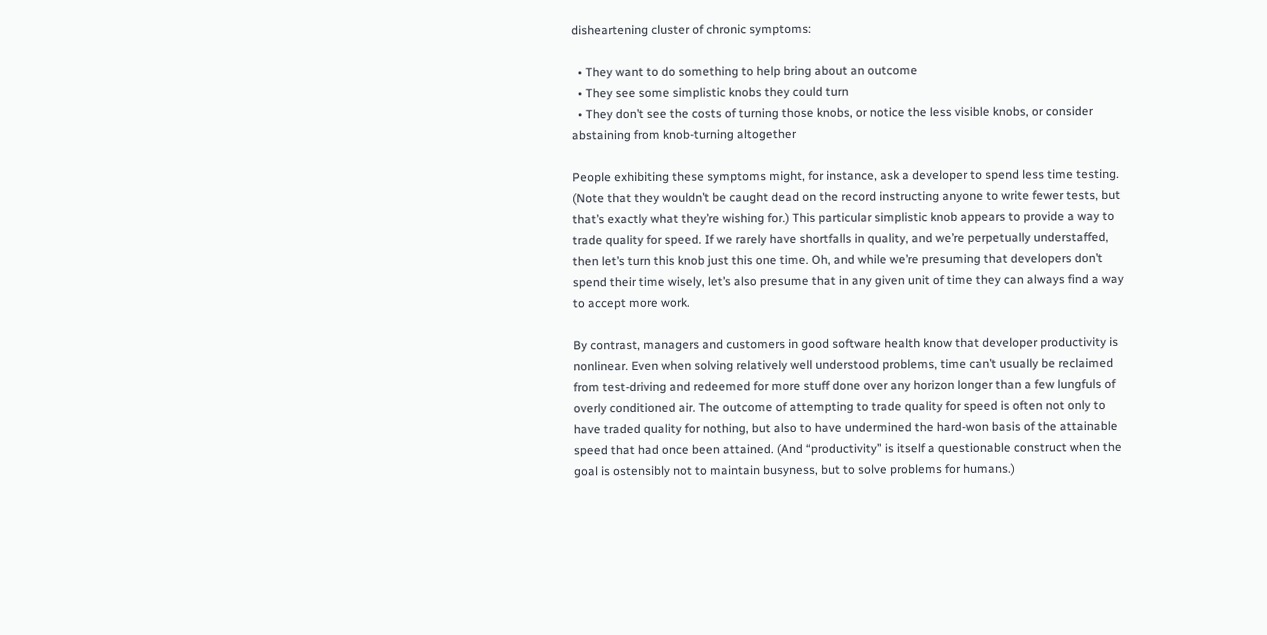disheartening cluster of chronic symptoms:

  • They want to do something to help bring about an outcome
  • They see some simplistic knobs they could turn
  • They don’t see the costs of turning those knobs, or notice the less visible knobs, or consider abstaining from knob-turning altogether

People exhibiting these symptoms might, for instance, ask a developer to spend less time testing. (Note that they wouldn’t be caught dead on the record instructing anyone to write fewer tests, but that’s exactly what they’re wishing for.) This particular simplistic knob appears to provide a way to trade quality for speed. If we rarely have shortfalls in quality, and we’re perpetually understaffed, then let’s turn this knob just this one time. Oh, and while we’re presuming that developers don’t spend their time wisely, let’s also presume that in any given unit of time they can always find a way to accept more work.

By contrast, managers and customers in good software health know that developer productivity is nonlinear. Even when solving relatively well understood problems, time can’t usually be reclaimed from test-driving and redeemed for more stuff done over any horizon longer than a few lungfuls of overly conditioned air. The outcome of attempting to trade quality for speed is often not only to have traded quality for nothing, but also to have undermined the hard-won basis of the attainable speed that had once been attained. (And “productivity” is itself a questionable construct when the goal is ostensibly not to maintain busyness, but to solve problems for humans.)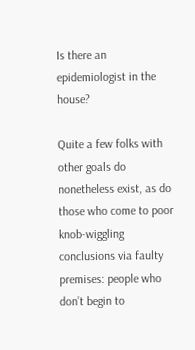Is there an epidemiologist in the house?

Quite a few folks with other goals do nonetheless exist, as do those who come to poor knob-wiggling conclusions via faulty premises: people who don’t begin to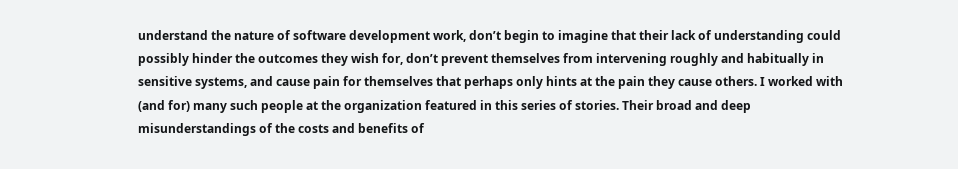understand the nature of software development work, don’t begin to imagine that their lack of understanding could possibly hinder the outcomes they wish for, don’t prevent themselves from intervening roughly and habitually in sensitive systems, and cause pain for themselves that perhaps only hints at the pain they cause others. I worked with (and for) many such people at the organization featured in this series of stories. Their broad and deep misunderstandings of the costs and benefits of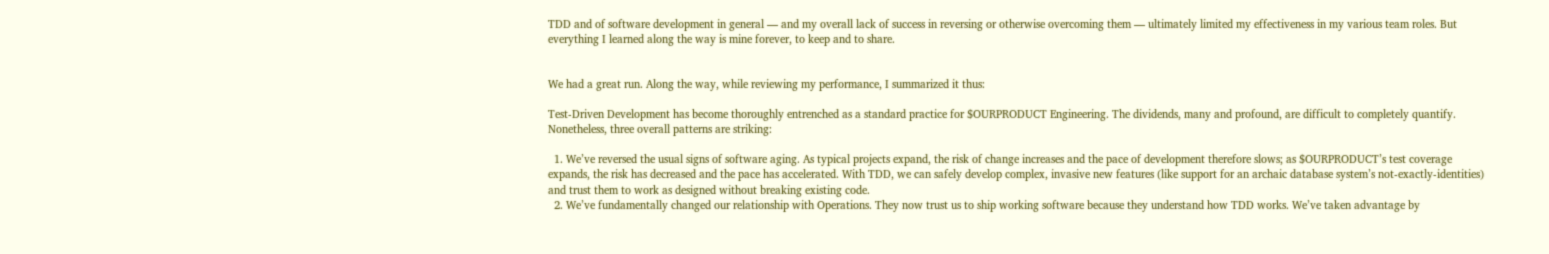TDD and of software development in general — and my overall lack of success in reversing or otherwise overcoming them — ultimately limited my effectiveness in my various team roles. But everything I learned along the way is mine forever, to keep and to share.


We had a great run. Along the way, while reviewing my performance, I summarized it thus:

Test-Driven Development has become thoroughly entrenched as a standard practice for $OURPRODUCT Engineering. The dividends, many and profound, are difficult to completely quantify. Nonetheless, three overall patterns are striking:

  1. We’ve reversed the usual signs of software aging. As typical projects expand, the risk of change increases and the pace of development therefore slows; as $OURPRODUCT’s test coverage expands, the risk has decreased and the pace has accelerated. With TDD, we can safely develop complex, invasive new features (like support for an archaic database system’s not-exactly-identities) and trust them to work as designed without breaking existing code.
  2. We’ve fundamentally changed our relationship with Operations. They now trust us to ship working software because they understand how TDD works. We’ve taken advantage by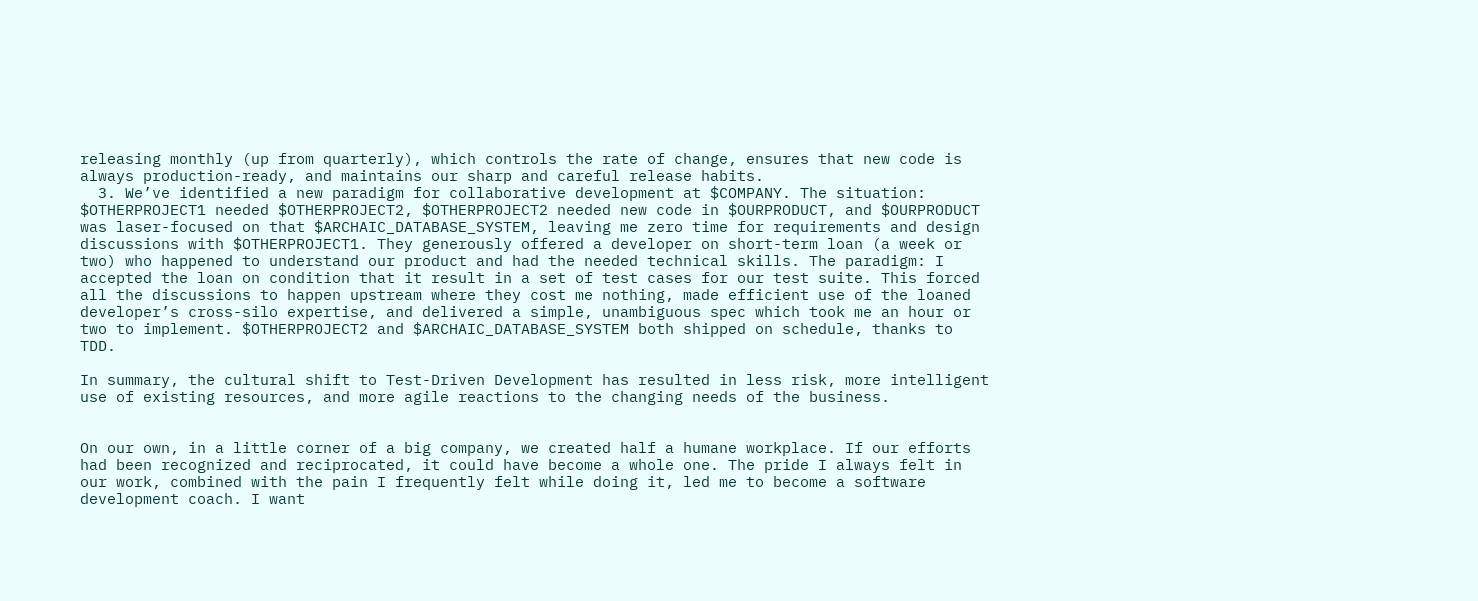releasing monthly (up from quarterly), which controls the rate of change, ensures that new code is always production-ready, and maintains our sharp and careful release habits.
  3. We’ve identified a new paradigm for collaborative development at $COMPANY. The situation: $OTHERPROJECT1 needed $OTHERPROJECT2, $OTHERPROJECT2 needed new code in $OURPRODUCT, and $OURPRODUCT was laser-focused on that $ARCHAIC_DATABASE_SYSTEM, leaving me zero time for requirements and design discussions with $OTHERPROJECT1. They generously offered a developer on short-term loan (a week or two) who happened to understand our product and had the needed technical skills. The paradigm: I accepted the loan on condition that it result in a set of test cases for our test suite. This forced all the discussions to happen upstream where they cost me nothing, made efficient use of the loaned developer’s cross-silo expertise, and delivered a simple, unambiguous spec which took me an hour or two to implement. $OTHERPROJECT2 and $ARCHAIC_DATABASE_SYSTEM both shipped on schedule, thanks to TDD.

In summary, the cultural shift to Test-Driven Development has resulted in less risk, more intelligent use of existing resources, and more agile reactions to the changing needs of the business.


On our own, in a little corner of a big company, we created half a humane workplace. If our efforts had been recognized and reciprocated, it could have become a whole one. The pride I always felt in our work, combined with the pain I frequently felt while doing it, led me to become a software development coach. I want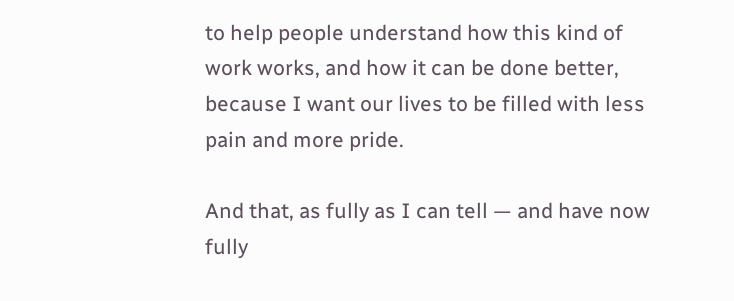to help people understand how this kind of work works, and how it can be done better, because I want our lives to be filled with less pain and more pride.

And that, as fully as I can tell — and have now fully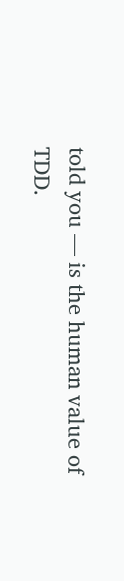told you — is the human value of TDD.